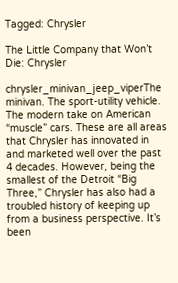Tagged: Chrysler

The Little Company that Won’t Die: Chrysler

chrysler_minivan_jeep_viperThe minivan. The sport-utility vehicle. The modern take on American “muscle” cars. These are all areas that Chrysler has innovated in and marketed well over the past 4 decades. However, being the smallest of the Detroit “Big Three,” Chrysler has also had a troubled history of keeping up from a business perspective. It’s been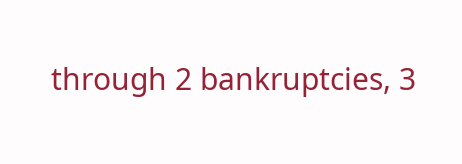through 2 bankruptcies, 3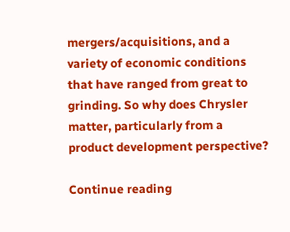mergers/acquisitions, and a variety of economic conditions that have ranged from great to grinding. So why does Chrysler matter, particularly from a product development perspective?

Continue reading